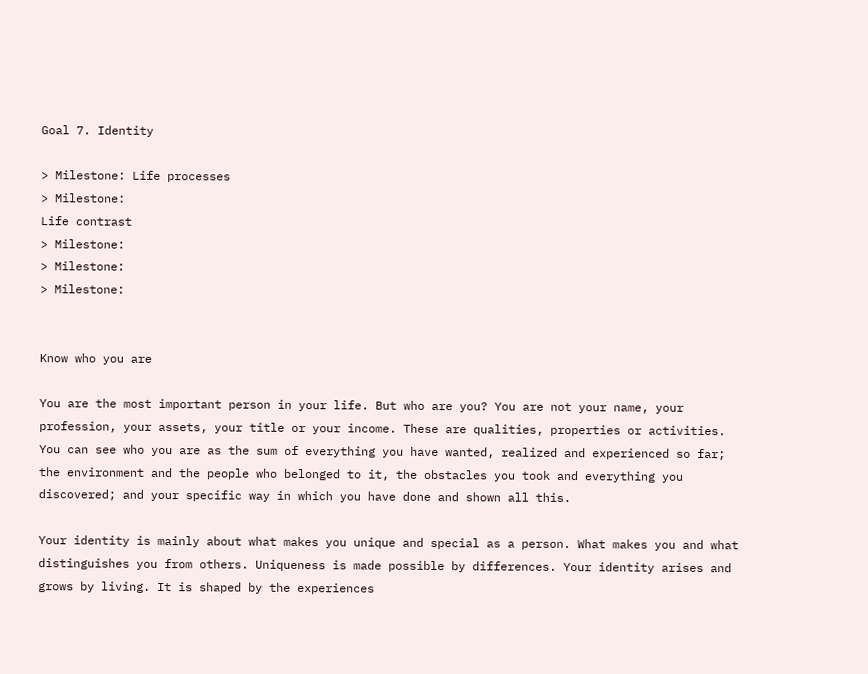Goal 7. Identity

> Milestone: Life processes
> Milestone:
Life contrast
> Milestone:
> Milestone:
> Milestone:


Know who you are

You are the most important person in your life. But who are you? You are not your name, your profession, your assets, your title or your income. These are qualities, properties or activities. You can see who you are as the sum of everything you have wanted, realized and experienced so far; the environment and the people who belonged to it, the obstacles you took and everything you discovered; and your specific way in which you have done and shown all this.

Your identity is mainly about what makes you unique and special as a person. What makes you and what distinguishes you from others. Uniqueness is made possible by differences. Your identity arises and grows by living. It is shaped by the experiences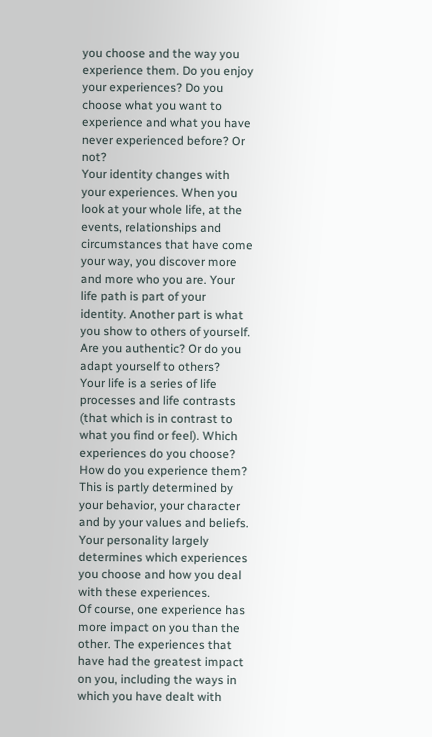you choose and the way you experience them. Do you enjoy your experiences? Do you choose what you want to experience and what you have never experienced before? Or not?
Your identity changes with your experiences. When you look at your whole life, at the events, relationships and circumstances that have come your way, you discover more and more who you are. Your life path is part of your identity. Another part is what you show to others of yourself. Are you authentic? Or do you adapt yourself to others?
Your life is a series of life processes and life contrasts (that which is in contrast to what you find or feel). Which experiences do you choose? How do you experience them? This is partly determined by your behavior, your character and by your values and beliefs. Your personality largely determines which experiences you choose and how you deal with these experiences.
Of course, one experience has more impact on you than the other. The experiences that have had the greatest impact on you, including the ways in which you have dealt with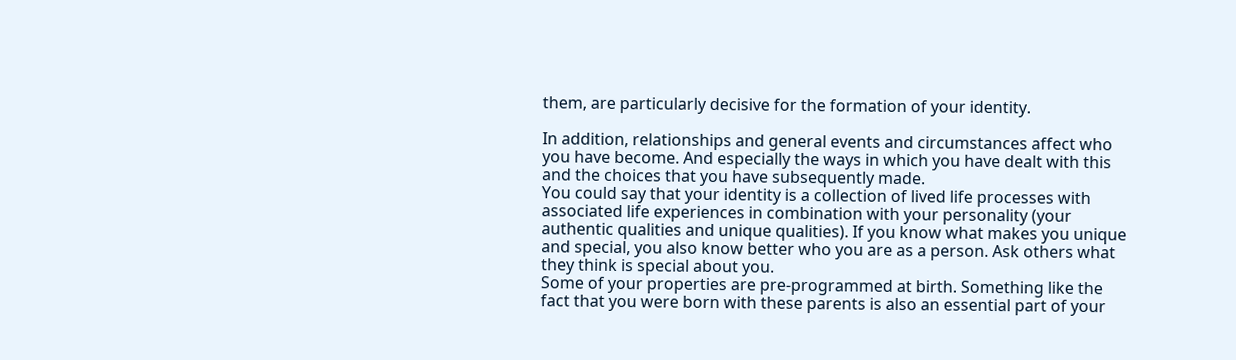them, are particularly decisive for the formation of your identity.

In addition, relationships and general events and circumstances affect who you have become. And especially the ways in which you have dealt with this and the choices that you have subsequently made.
You could say that your identity is a collection of lived life processes with associated life experiences in combination with your personality (your authentic qualities and unique qualities). If you know what makes you unique and special, you also know better who you are as a person. Ask others what they think is special about you.
Some of your properties are pre-programmed at birth. Something like the fact that you were born with these parents is also an essential part of your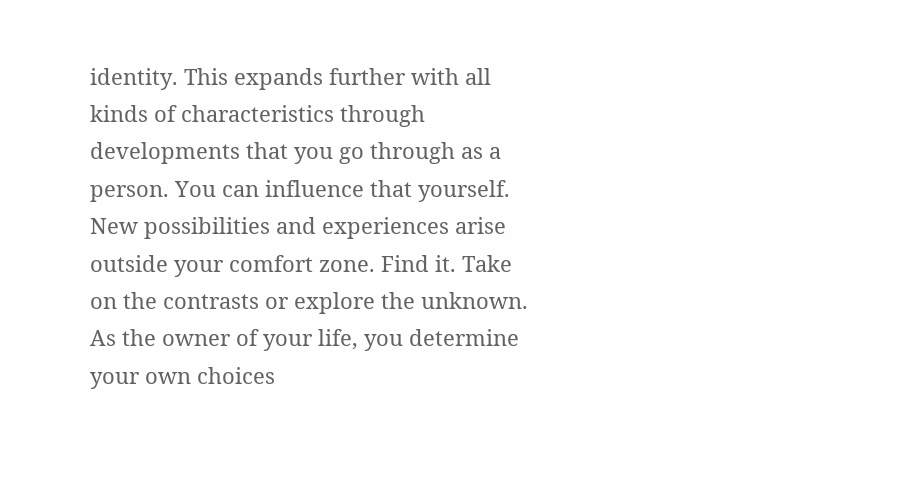identity. This expands further with all kinds of characteristics through developments that you go through as a person. You can influence that yourself. New possibilities and experiences arise outside your comfort zone. Find it. Take on the contrasts or explore the unknown. As the owner of your life, you determine your own choices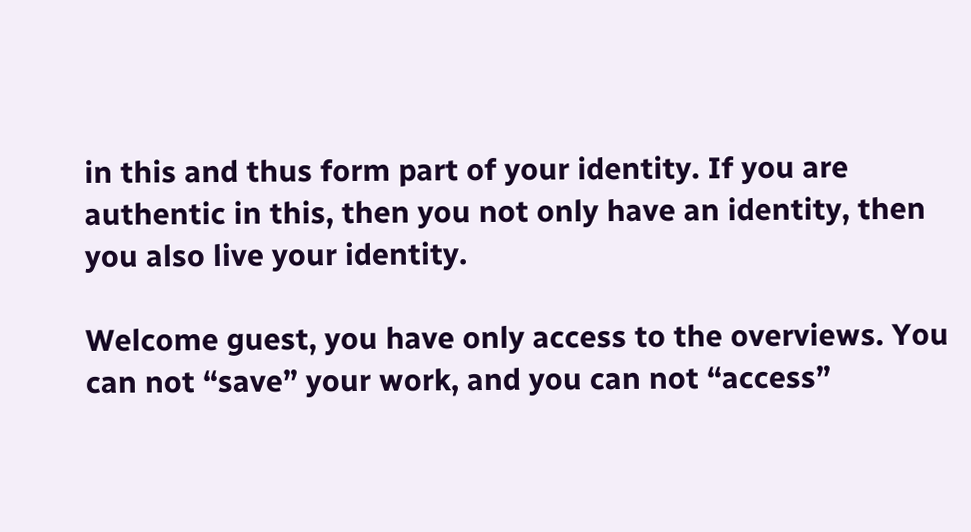in this and thus form part of your identity. If you are authentic in this, then you not only have an identity, then you also live your identity.

Welcome guest, you have only access to the overviews. You can not “save” your work, and you can not “access”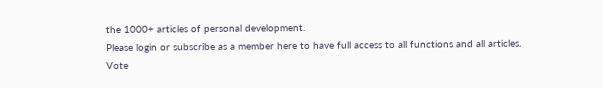the 1000+ articles of personal development.
Please login or subscribe as a member here to have full access to all functions and all articles.
Vote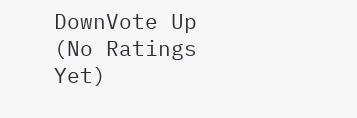DownVote Up (No Ratings Yet)